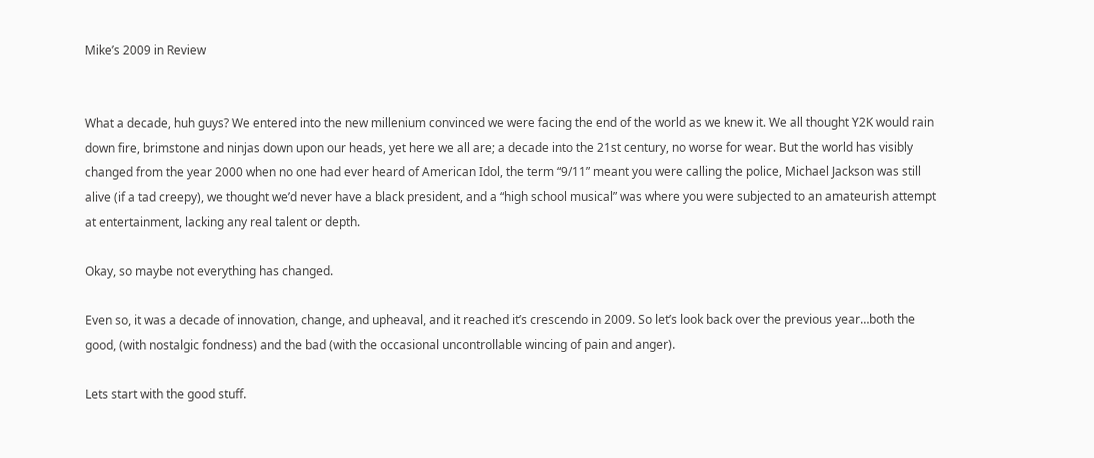Mike’s 2009 in Review


What a decade, huh guys? We entered into the new millenium convinced we were facing the end of the world as we knew it. We all thought Y2K would rain down fire, brimstone and ninjas down upon our heads, yet here we all are; a decade into the 21st century, no worse for wear. But the world has visibly changed from the year 2000 when no one had ever heard of American Idol, the term “9/11” meant you were calling the police, Michael Jackson was still alive (if a tad creepy), we thought we’d never have a black president, and a “high school musical” was where you were subjected to an amateurish attempt at entertainment, lacking any real talent or depth.

Okay, so maybe not everything has changed.

Even so, it was a decade of innovation, change, and upheaval, and it reached it’s crescendo in 2009. So let’s look back over the previous year…both the good, (with nostalgic fondness) and the bad (with the occasional uncontrollable wincing of pain and anger).

Lets start with the good stuff.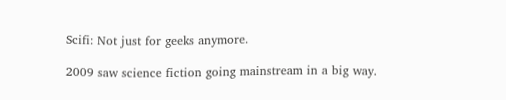Scifi: Not just for geeks anymore.

2009 saw science fiction going mainstream in a big way.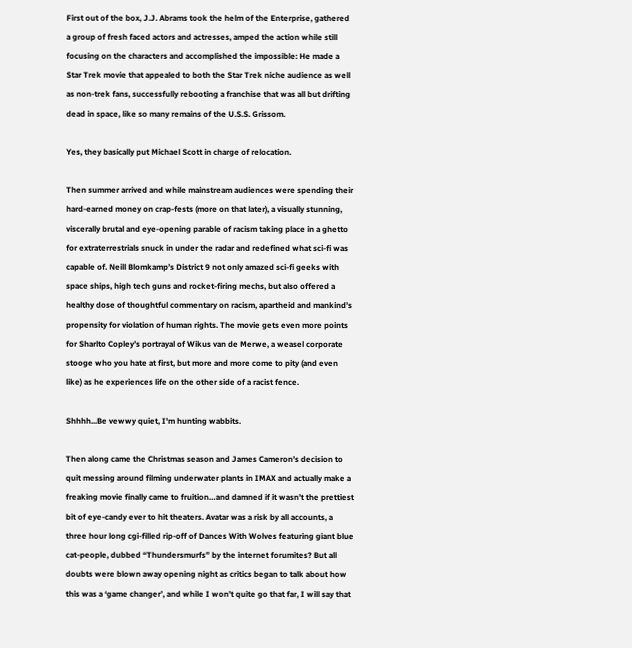First out of the box, J.J. Abrams took the helm of the Enterprise, gathered a group of fresh faced actors and actresses, amped the action while still focusing on the characters and accomplished the impossible: He made a Star Trek movie that appealed to both the Star Trek niche audience as well as non-trek fans, successfully rebooting a franchise that was all but drifting dead in space, like so many remains of the U.S.S. Grissom.

Yes, they basically put Michael Scott in charge of relocation.

Then summer arrived and while mainstream audiences were spending their hard-earned money on crap-fests (more on that later), a visually stunning, viscerally brutal and eye-opening parable of racism taking place in a ghetto for extraterrestrials snuck in under the radar and redefined what sci-fi was capable of. Neill Blomkamp’s District 9 not only amazed sci-fi geeks with space ships, high tech guns and rocket-firing mechs, but also offered a healthy dose of thoughtful commentary on racism, apartheid and mankind’s propensity for violation of human rights. The movie gets even more points for Sharlto Copley’s portrayal of Wikus van de Merwe, a weasel corporate stooge who you hate at first, but more and more come to pity (and even like) as he experiences life on the other side of a racist fence.

Shhhh...Be vewwy quiet, I'm hunting wabbits.

Then along came the Christmas season and James Cameron’s decision to quit messing around filming underwater plants in IMAX and actually make a freaking movie finally came to fruition…and damned if it wasn’t the prettiest bit of eye-candy ever to hit theaters. Avatar was a risk by all accounts, a three hour long cgi-filled rip-off of Dances With Wolves featuring giant blue cat-people, dubbed “Thundersmurfs” by the internet forumites? But all doubts were blown away opening night as critics began to talk about how this was a ‘game changer’, and while I won’t quite go that far, I will say that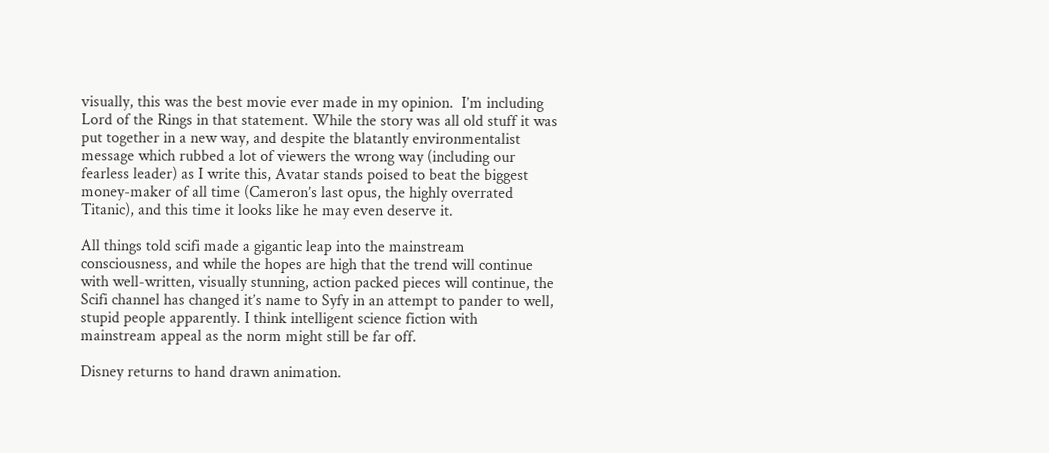visually, this was the best movie ever made in my opinion.  I’m including Lord of the Rings in that statement. While the story was all old stuff it was put together in a new way, and despite the blatantly environmentalist message which rubbed a lot of viewers the wrong way (including our fearless leader) as I write this, Avatar stands poised to beat the biggest money-maker of all time (Cameron’s last opus, the highly overrated Titanic), and this time it looks like he may even deserve it.

All things told scifi made a gigantic leap into the mainstream consciousness, and while the hopes are high that the trend will continue with well-written, visually stunning, action packed pieces will continue, the Scifi channel has changed it’s name to Syfy in an attempt to pander to well, stupid people apparently. I think intelligent science fiction with mainstream appeal as the norm might still be far off.

Disney returns to hand drawn animation.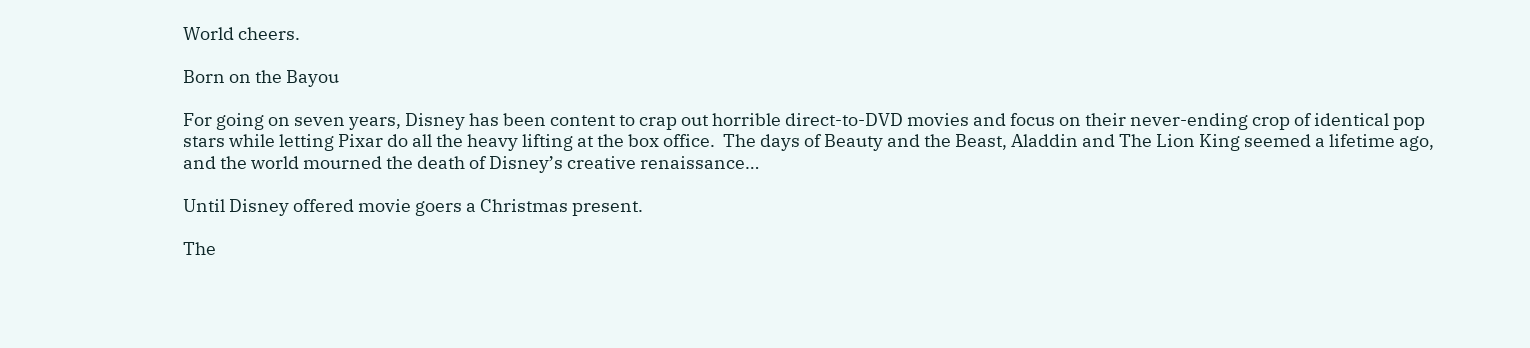World cheers.

Born on the Bayou

For going on seven years, Disney has been content to crap out horrible direct-to-DVD movies and focus on their never-ending crop of identical pop stars while letting Pixar do all the heavy lifting at the box office.  The days of Beauty and the Beast, Aladdin and The Lion King seemed a lifetime ago, and the world mourned the death of Disney’s creative renaissance…

Until Disney offered movie goers a Christmas present.

The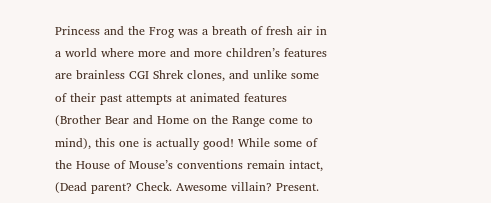Princess and the Frog was a breath of fresh air in a world where more and more children’s features are brainless CGI Shrek clones, and unlike some of their past attempts at animated features (Brother Bear and Home on the Range come to mind), this one is actually good! While some of the House of Mouse’s conventions remain intact, (Dead parent? Check. Awesome villain? Present.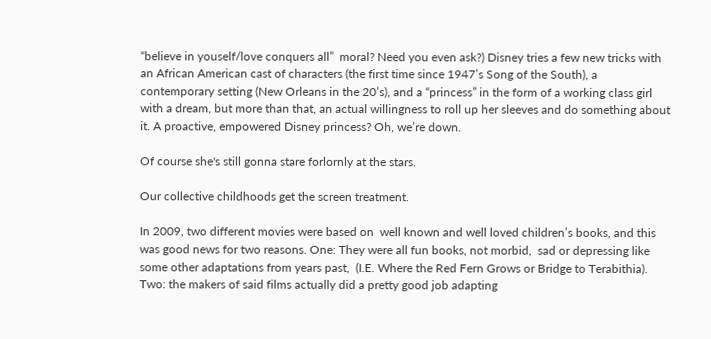“believe in youself/love conquers all”  moral? Need you even ask?) Disney tries a few new tricks with an African American cast of characters (the first time since 1947’s Song of the South), a contemporary setting (New Orleans in the 20’s), and a “princess” in the form of a working class girl with a dream, but more than that, an actual willingness to roll up her sleeves and do something about it. A proactive, empowered Disney princess? Oh, we’re down.

Of course she's still gonna stare forlornly at the stars.

Our collective childhoods get the screen treatment.

In 2009, two different movies were based on  well known and well loved children’s books, and this was good news for two reasons. One: They were all fun books, not morbid,  sad or depressing like some other adaptations from years past,  (I.E. Where the Red Fern Grows or Bridge to Terabithia). Two: the makers of said films actually did a pretty good job adapting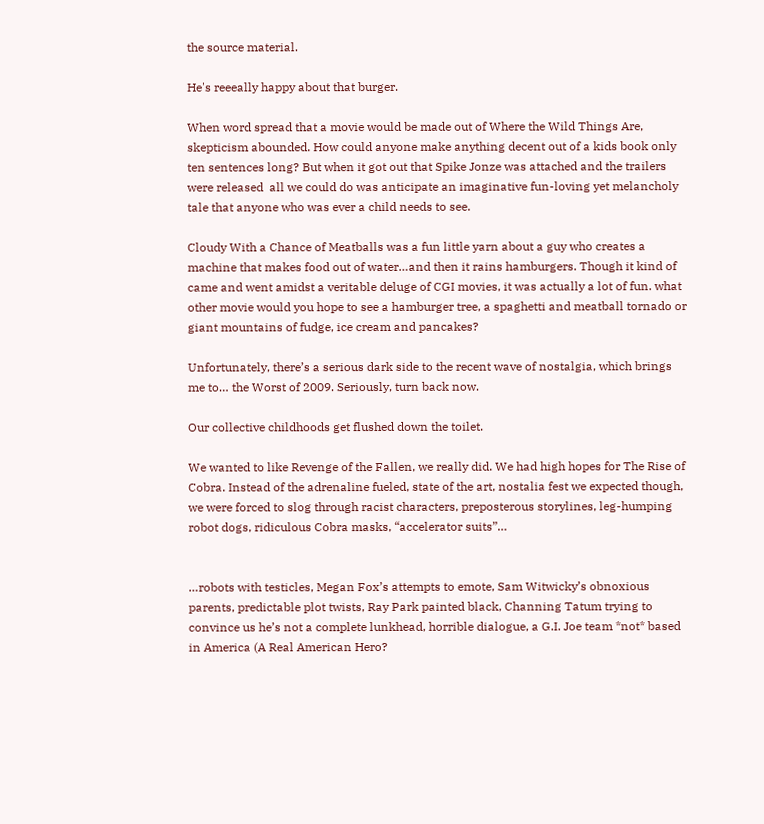the source material.

He's reeeally happy about that burger.

When word spread that a movie would be made out of Where the Wild Things Are, skepticism abounded. How could anyone make anything decent out of a kids book only ten sentences long? But when it got out that Spike Jonze was attached and the trailers were released  all we could do was anticipate an imaginative fun-loving yet melancholy tale that anyone who was ever a child needs to see.

Cloudy With a Chance of Meatballs was a fun little yarn about a guy who creates a machine that makes food out of water…and then it rains hamburgers. Though it kind of came and went amidst a veritable deluge of CGI movies, it was actually a lot of fun. what other movie would you hope to see a hamburger tree, a spaghetti and meatball tornado or giant mountains of fudge, ice cream and pancakes?

Unfortunately, there’s a serious dark side to the recent wave of nostalgia, which brings me to… the Worst of 2009. Seriously, turn back now.

Our collective childhoods get flushed down the toilet.

We wanted to like Revenge of the Fallen, we really did. We had high hopes for The Rise of Cobra. Instead of the adrenaline fueled, state of the art, nostalia fest we expected though, we were forced to slog through racist characters, preposterous storylines, leg-humping robot dogs, ridiculous Cobra masks, “accelerator suits”…


…robots with testicles, Megan Fox’s attempts to emote, Sam Witwicky’s obnoxious parents, predictable plot twists, Ray Park painted black, Channing Tatum trying to convince us he’s not a complete lunkhead, horrible dialogue, a G.I. Joe team *not* based in America (A Real American Hero?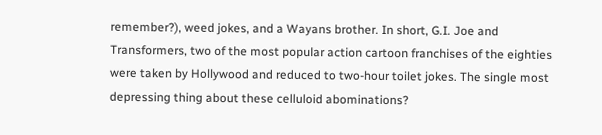remember?), weed jokes, and a Wayans brother. In short, G.I. Joe and Transformers, two of the most popular action cartoon franchises of the eighties were taken by Hollywood and reduced to two-hour toilet jokes. The single most depressing thing about these celluloid abominations?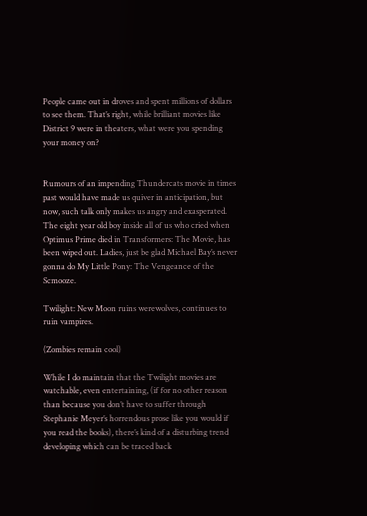People came out in droves and spent millions of dollars to see them. That’s right, while brilliant movies like District 9 were in theaters, what were you spending your money on?


Rumours of an impending Thundercats movie in times past would have made us quiver in anticipation, but now, such talk only makes us angry and exasperated. The eight year old boy inside all of us who cried when Optimus Prime died in Transformers: The Movie, has been wiped out. Ladies, just be glad Michael Bay’s never gonna do My Little Pony: The Vengeance of the Scmooze.

Twilight: New Moon ruins werewolves, continues to ruin vampires.

(Zombies remain cool)

While I do maintain that the Twilight movies are watchable, even entertaining, (if for no other reason than because you don’t have to suffer through Stephanie Meyer’s horrendous prose like you would if you read the books), there’s kind of a disturbing trend developing which can be traced back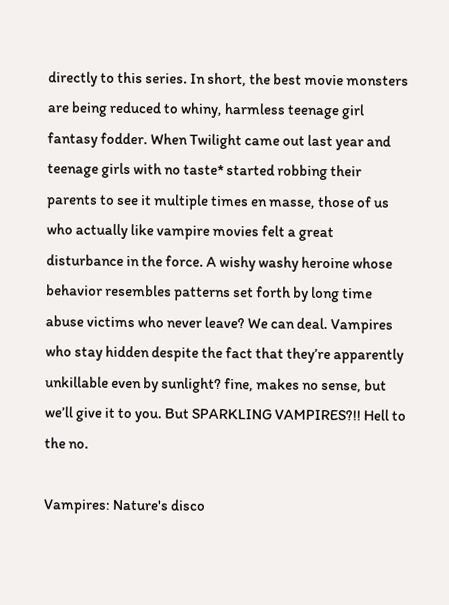directly to this series. In short, the best movie monsters are being reduced to whiny, harmless teenage girl fantasy fodder. When Twilight came out last year and teenage girls with no taste* started robbing their parents to see it multiple times en masse, those of us who actually like vampire movies felt a great disturbance in the force. A wishy washy heroine whose behavior resembles patterns set forth by long time abuse victims who never leave? We can deal. Vampires who stay hidden despite the fact that they’re apparently unkillable even by sunlight? fine, makes no sense, but we’ll give it to you. But SPARKLING VAMPIRES?!! Hell to the no.

Vampires: Nature's disco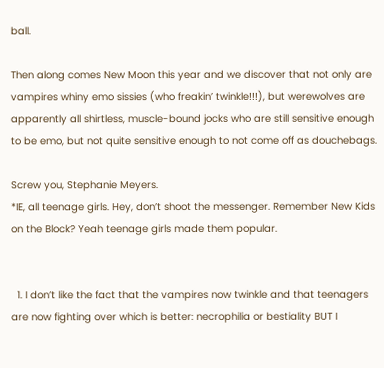ball.

Then along comes New Moon this year and we discover that not only are vampires whiny emo sissies (who freakin’ twinkle!!!), but werewolves are apparently all shirtless, muscle-bound jocks who are still sensitive enough to be emo, but not quite sensitive enough to not come off as douchebags.

Screw you, Stephanie Meyers.
*IE, all teenage girls. Hey, don’t shoot the messenger. Remember New Kids on the Block? Yeah teenage girls made them popular.


  1. I don’t like the fact that the vampires now twinkle and that teenagers are now fighting over which is better: necrophilia or bestiality BUT I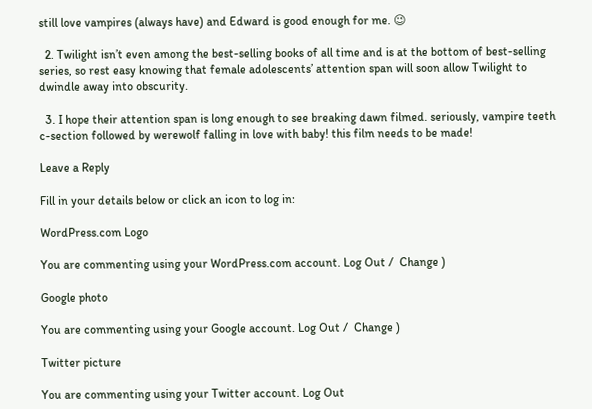still love vampires (always have) and Edward is good enough for me. 😉

  2. Twilight isn’t even among the best-selling books of all time and is at the bottom of best-selling series, so rest easy knowing that female adolescents’ attention span will soon allow Twilight to dwindle away into obscurity.

  3. I hope their attention span is long enough to see breaking dawn filmed. seriously, vampire teeth c-section followed by werewolf falling in love with baby! this film needs to be made!

Leave a Reply

Fill in your details below or click an icon to log in:

WordPress.com Logo

You are commenting using your WordPress.com account. Log Out /  Change )

Google photo

You are commenting using your Google account. Log Out /  Change )

Twitter picture

You are commenting using your Twitter account. Log Out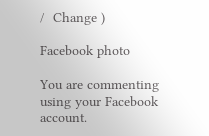/  Change )

Facebook photo

You are commenting using your Facebook account.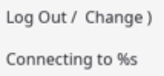Log Out /  Change )

Connecting to %s